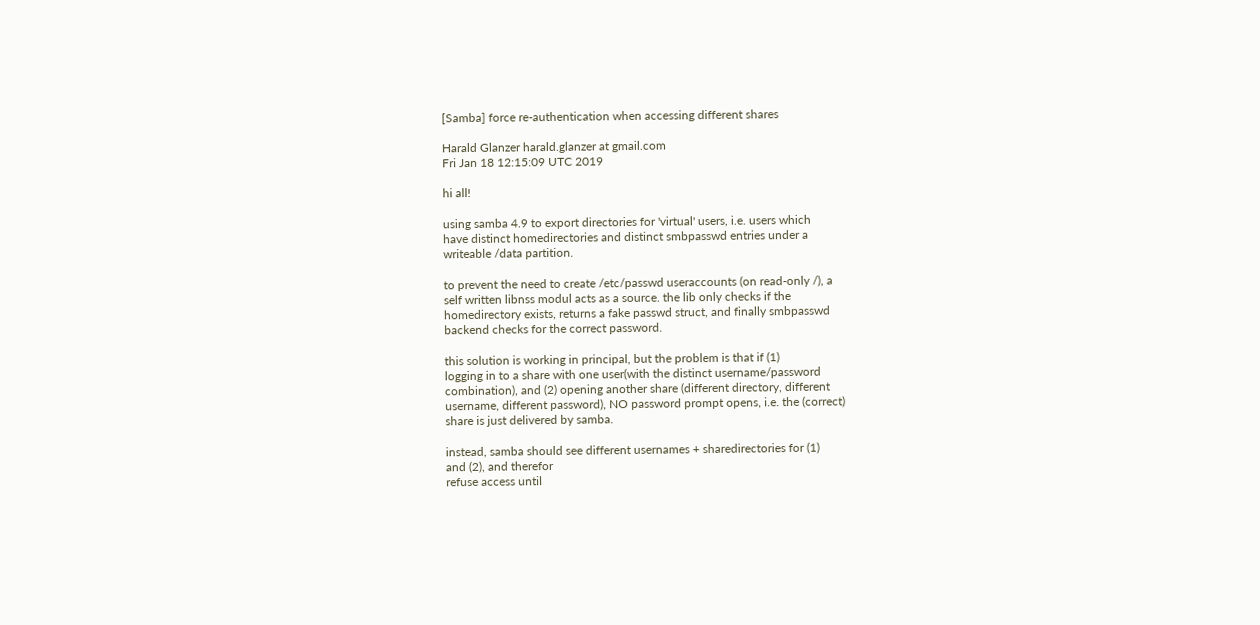[Samba] force re-authentication when accessing different shares

Harald Glanzer harald.glanzer at gmail.com
Fri Jan 18 12:15:09 UTC 2019

hi all!

using samba 4.9 to export directories for 'virtual' users, i.e. users which
have distinct homedirectories and distinct smbpasswd entries under a
writeable /data partition.

to prevent the need to create /etc/passwd useraccounts (on read-only /), a
self written libnss modul acts as a source. the lib only checks if the
homedirectory exists, returns a fake passwd struct, and finally smbpasswd
backend checks for the correct password.

this solution is working in principal, but the problem is that if (1)
logging in to a share with one user(with the distinct username/password
combination), and (2) opening another share (different directory, different
username, different password), NO password prompt opens, i.e. the (correct)
share is just delivered by samba.

instead, samba should see different usernames + sharedirectories for (1)
and (2), and therefor
refuse access until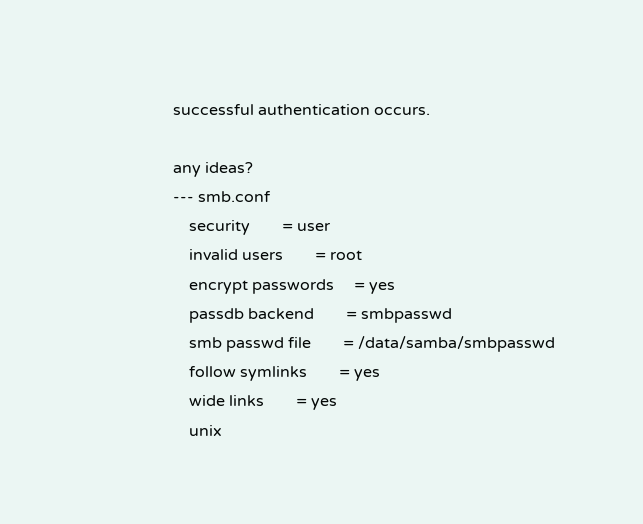successful authentication occurs.

any ideas?
--- smb.conf
    security        = user
    invalid users        = root
    encrypt passwords     = yes
    passdb backend        = smbpasswd
    smb passwd file        = /data/samba/smbpasswd
    follow symlinks        = yes
    wide links        = yes
    unix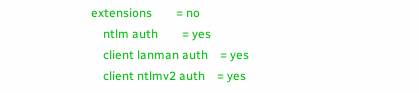extensions        = no
    ntlm auth        = yes
    client lanman auth    = yes
    client ntlmv2 auth    = yes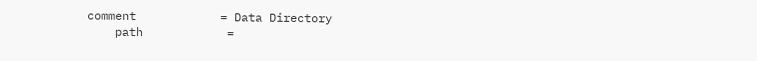comment            = Data Directory
    path            =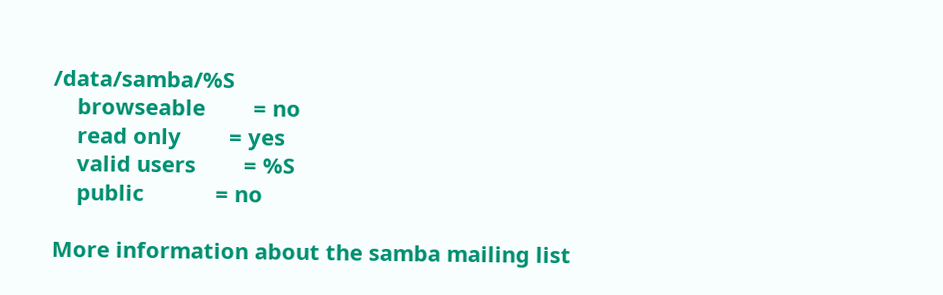/data/samba/%S
    browseable        = no
    read only        = yes
    valid users        = %S
    public            = no

More information about the samba mailing list